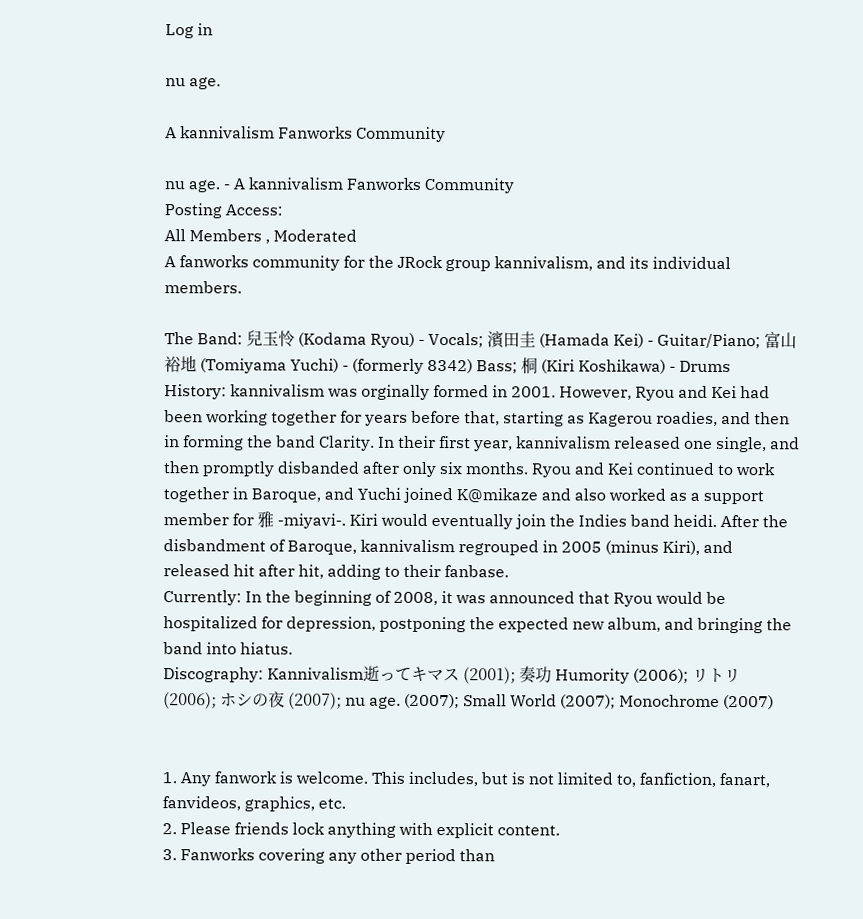Log in

nu age.

A kannivalism Fanworks Community

nu age. - A kannivalism Fanworks Community
Posting Access:
All Members , Moderated
A fanworks community for the JRock group kannivalism, and its individual members.

The Band: 兒玉怜 (Kodama Ryou) - Vocals; 濱田圭 (Hamada Kei) - Guitar/Piano; 富山裕地 (Tomiyama Yuchi) - (formerly 8342) Bass; 桐 (Kiri Koshikawa) - Drums
History: kannivalism was orginally formed in 2001. However, Ryou and Kei had been working together for years before that, starting as Kagerou roadies, and then in forming the band Clarity. In their first year, kannivalism released one single, and then promptly disbanded after only six months. Ryou and Kei continued to work together in Baroque, and Yuchi joined K@mikaze and also worked as a support member for 雅 -miyavi-. Kiri would eventually join the Indies band heidi. After the disbandment of Baroque, kannivalism regrouped in 2005 (minus Kiri), and released hit after hit, adding to their fanbase.
Currently: In the beginning of 2008, it was announced that Ryou would be hospitalized for depression, postponing the expected new album, and bringing the band into hiatus.
Discography: Kannivalism逝ってキマス (2001); 奏功 Humority (2006); リトリ (2006); ホシの夜 (2007); nu age. (2007); Small World (2007); Monochrome (2007)


1. Any fanwork is welcome. This includes, but is not limited to, fanfiction, fanart, fanvideos, graphics, etc.
2. Please friends lock anything with explicit content.
3. Fanworks covering any other period than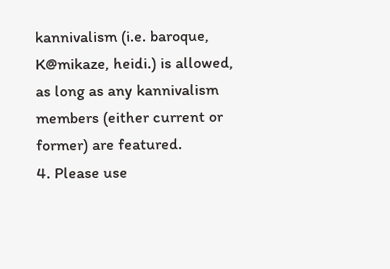kannivalism (i.e. baroque, K@mikaze, heidi.) is allowed, as long as any kannivalism members (either current or former) are featured.
4. Please use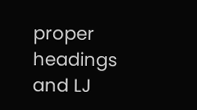proper headings and LJ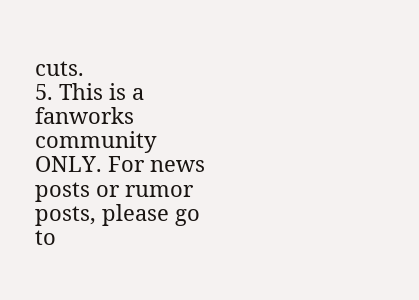cuts.
5. This is a fanworks community ONLY. For news posts or rumor posts, please go to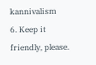kannivalism
6. Keep it friendly, please.